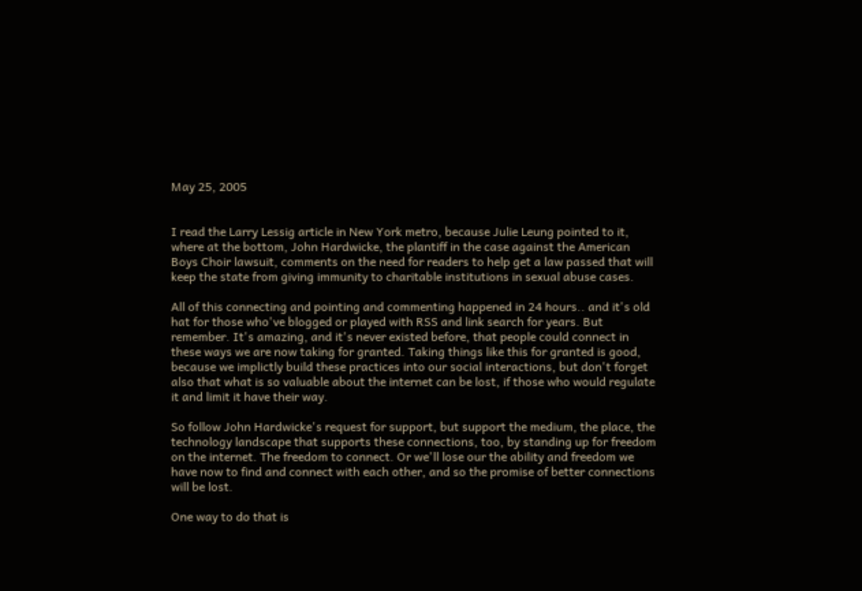May 25, 2005


I read the Larry Lessig article in New York metro, because Julie Leung pointed to it, where at the bottom, John Hardwicke, the plantiff in the case against the American Boys Choir lawsuit, comments on the need for readers to help get a law passed that will keep the state from giving immunity to charitable institutions in sexual abuse cases.

All of this connecting and pointing and commenting happened in 24 hours.. and it's old hat for those who've blogged or played with RSS and link search for years. But remember. It's amazing, and it's never existed before, that people could connect in these ways we are now taking for granted. Taking things like this for granted is good, because we implictly build these practices into our social interactions, but don't forget also that what is so valuable about the internet can be lost, if those who would regulate it and limit it have their way.

So follow John Hardwicke's request for support, but support the medium, the place, the technology landscape that supports these connections, too, by standing up for freedom on the internet. The freedom to connect. Or we'll lose our the ability and freedom we have now to find and connect with each other, and so the promise of better connections will be lost.

One way to do that is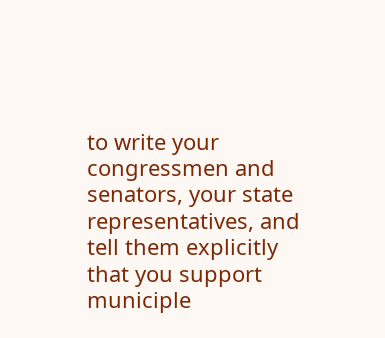to write your congressmen and senators, your state representatives, and tell them explicitly that you support municiple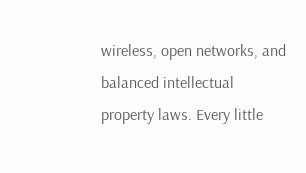wireless, open networks, and balanced intellectual property laws. Every little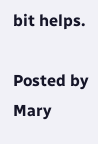bit helps.

Posted by Mary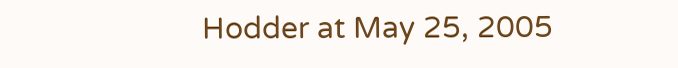Hodder at May 25, 2005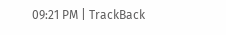09:21 PM | TrackBack